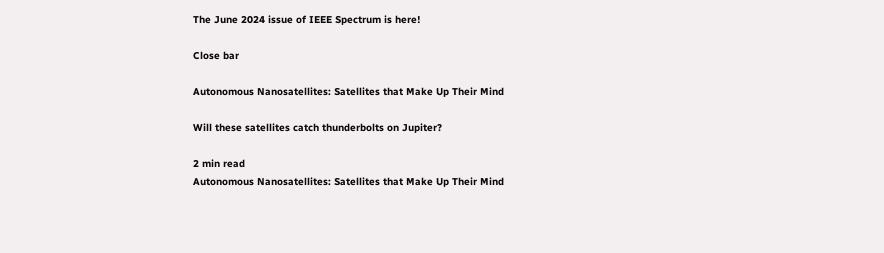The June 2024 issue of IEEE Spectrum is here!

Close bar

Autonomous Nanosatellites: Satellites that Make Up Their Mind

Will these satellites catch thunderbolts on Jupiter?

2 min read
Autonomous Nanosatellites: Satellites that Make Up Their Mind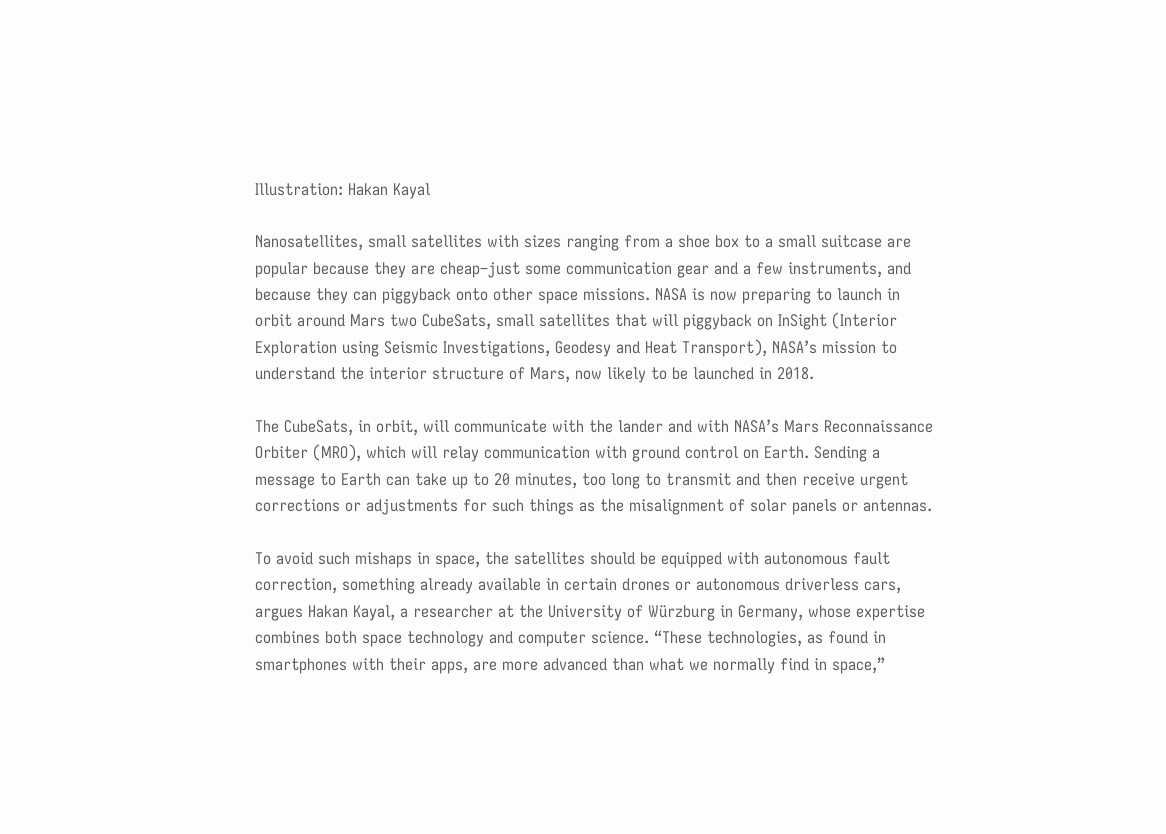Illustration: Hakan Kayal

Nanosatellites, small satellites with sizes ranging from a shoe box to a small suitcase are popular because they are cheap–just some communication gear and a few instruments, and because they can piggyback onto other space missions. NASA is now preparing to launch in orbit around Mars two CubeSats, small satellites that will piggyback on InSight (Interior Exploration using Seismic Investigations, Geodesy and Heat Transport), NASA’s mission to understand the interior structure of Mars, now likely to be launched in 2018.

The CubeSats, in orbit, will communicate with the lander and with NASA’s Mars Reconnaissance Orbiter (MRO), which will relay communication with ground control on Earth. Sending a message to Earth can take up to 20 minutes, too long to transmit and then receive urgent corrections or adjustments for such things as the misalignment of solar panels or antennas.

To avoid such mishaps in space, the satellites should be equipped with autonomous fault correction, something already available in certain drones or autonomous driverless cars, argues Hakan Kayal, a researcher at the University of Würzburg in Germany, whose expertise combines both space technology and computer science. “These technologies, as found in smartphones with their apps, are more advanced than what we normally find in space,”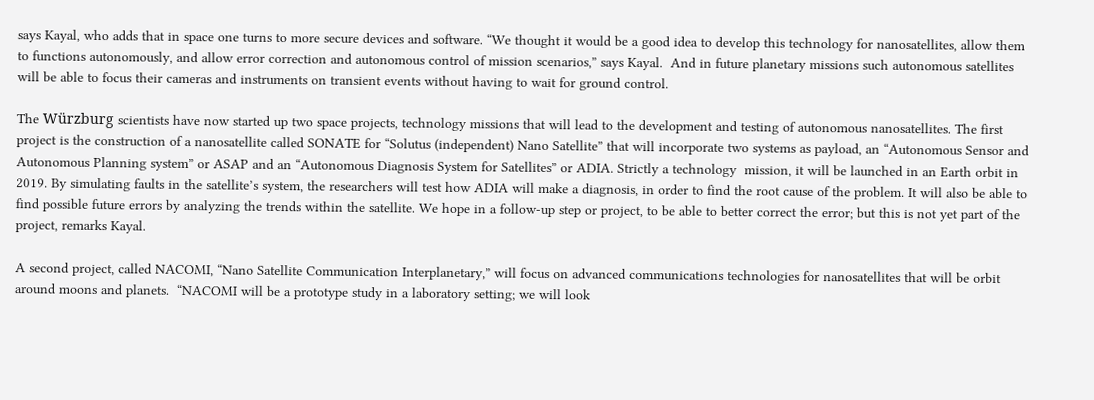says Kayal, who adds that in space one turns to more secure devices and software. “We thought it would be a good idea to develop this technology for nanosatellites, allow them to functions autonomously, and allow error correction and autonomous control of mission scenarios,” says Kayal.  And in future planetary missions such autonomous satellites will be able to focus their cameras and instruments on transient events without having to wait for ground control.

The Würzburg scientists have now started up two space projects, technology missions that will lead to the development and testing of autonomous nanosatellites. The first project is the construction of a nanosatellite called SONATE for “Solutus (independent) Nano Satellite” that will incorporate two systems as payload, an “Autonomous Sensor and Autonomous Planning system” or ASAP and an “Autonomous Diagnosis System for Satellites” or ADIA. Strictly a technology  mission, it will be launched in an Earth orbit in 2019. By simulating faults in the satellite’s system, the researchers will test how ADIA will make a diagnosis, in order to find the root cause of the problem. It will also be able to find possible future errors by analyzing the trends within the satellite. We hope in a follow-up step or project, to be able to better correct the error; but this is not yet part of the project, remarks Kayal.

A second project, called NACOMI, “Nano Satellite Communication Interplanetary,” will focus on advanced communications technologies for nanosatellites that will be orbit around moons and planets.  “NACOMI will be a prototype study in a laboratory setting; we will look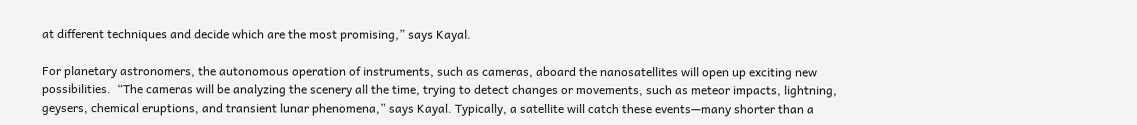at different techniques and decide which are the most promising,” says Kayal.

For planetary astronomers, the autonomous operation of instruments, such as cameras, aboard the nanosatellites will open up exciting new possibilities.  “The cameras will be analyzing the scenery all the time, trying to detect changes or movements, such as meteor impacts, lightning, geysers, chemical eruptions, and transient lunar phenomena,” says Kayal. Typically, a satellite will catch these events—many shorter than a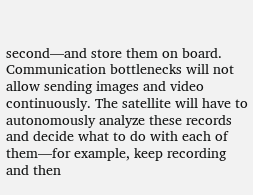second—and store them on board. Communication bottlenecks will not allow sending images and video continuously. The satellite will have to autonomously analyze these records and decide what to do with each of them—for example, keep recording and then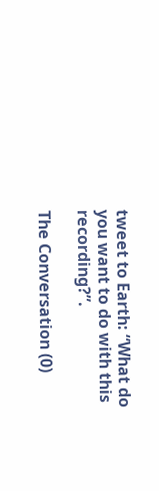tweet to Earth: “What do you want to do with this recording?”.

The Conversation (0)